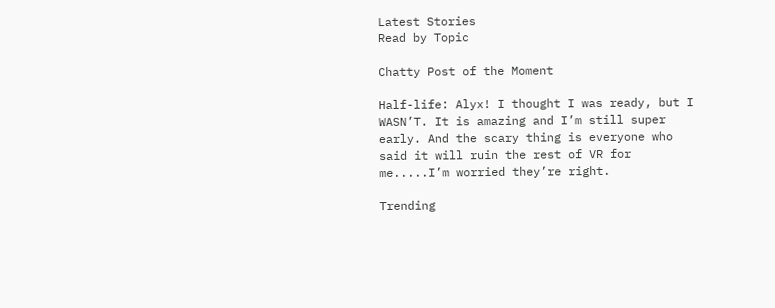Latest Stories
Read by Topic

Chatty Post of the Moment

Half-life: Alyx! I thought I was ready, but I WASN’T. It is amazing and I’m still super early. And the scary thing is everyone who said it will ruin the rest of VR for me.....I’m worried they’re right.

Trending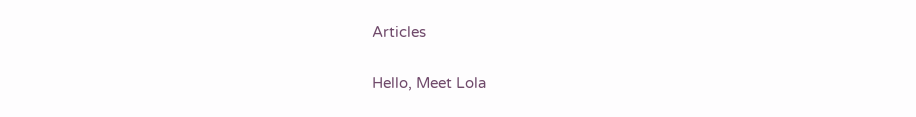Articles

Hello, Meet Lola